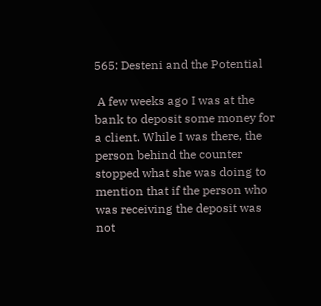565: Desteni and the Potential

 A few weeks ago I was at the bank to deposit some money for a client. While I was there, the person behind the counter stopped what she was doing to mention that if the person who was receiving the deposit was not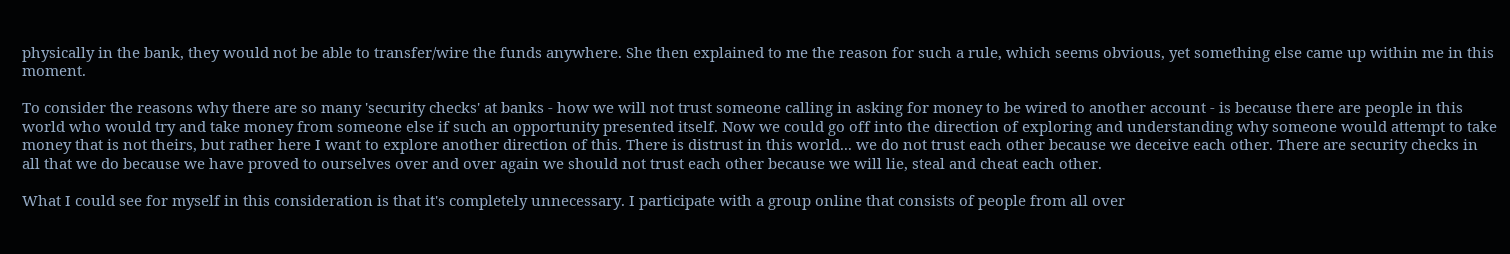physically in the bank, they would not be able to transfer/wire the funds anywhere. She then explained to me the reason for such a rule, which seems obvious, yet something else came up within me in this moment.

To consider the reasons why there are so many 'security checks' at banks - how we will not trust someone calling in asking for money to be wired to another account - is because there are people in this world who would try and take money from someone else if such an opportunity presented itself. Now we could go off into the direction of exploring and understanding why someone would attempt to take money that is not theirs, but rather here I want to explore another direction of this. There is distrust in this world... we do not trust each other because we deceive each other. There are security checks in all that we do because we have proved to ourselves over and over again we should not trust each other because we will lie, steal and cheat each other.

What I could see for myself in this consideration is that it's completely unnecessary. I participate with a group online that consists of people from all over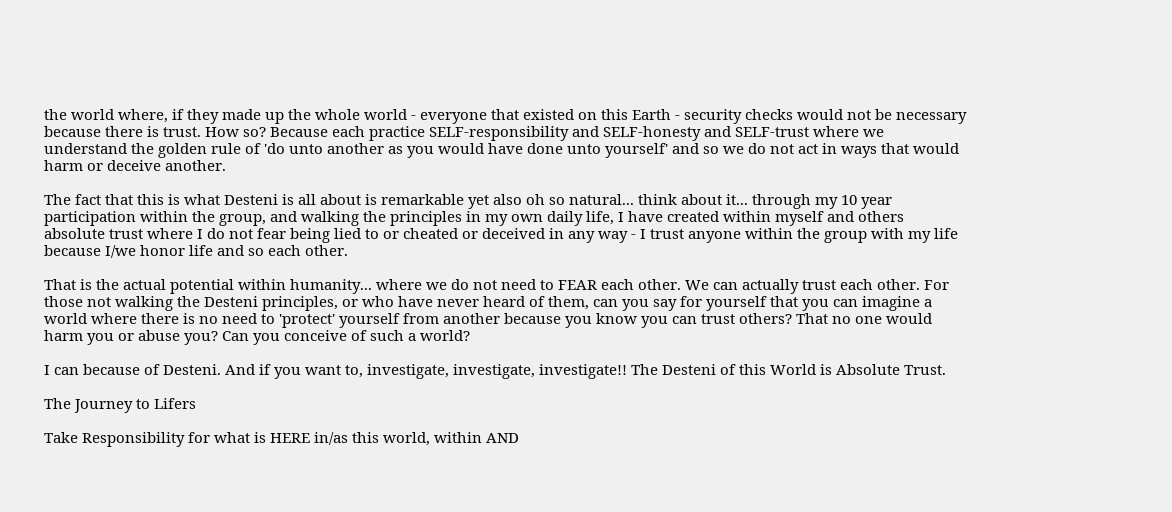the world where, if they made up the whole world - everyone that existed on this Earth - security checks would not be necessary because there is trust. How so? Because each practice SELF-responsibility and SELF-honesty and SELF-trust where we understand the golden rule of 'do unto another as you would have done unto yourself' and so we do not act in ways that would harm or deceive another.

The fact that this is what Desteni is all about is remarkable yet also oh so natural... think about it... through my 10 year participation within the group, and walking the principles in my own daily life, I have created within myself and others absolute trust where I do not fear being lied to or cheated or deceived in any way - I trust anyone within the group with my life because I/we honor life and so each other.

That is the actual potential within humanity... where we do not need to FEAR each other. We can actually trust each other. For those not walking the Desteni principles, or who have never heard of them, can you say for yourself that you can imagine a world where there is no need to 'protect' yourself from another because you know you can trust others? That no one would harm you or abuse you? Can you conceive of such a world?

I can because of Desteni. And if you want to, investigate, investigate, investigate!! The Desteni of this World is Absolute Trust.

The Journey to Lifers

Take Responsibility for what is HERE in/as this world, within AND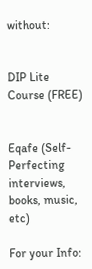without:


DIP Lite Course (FREE)


Eqafe (Self-Perfecting interviews, books, music, etc)

For your Info: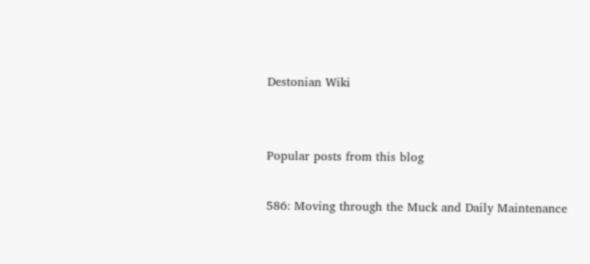Destonian Wiki


Popular posts from this blog

586: Moving through the Muck and Daily Maintenance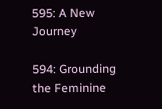595: A New Journey

594: Grounding the Feminine